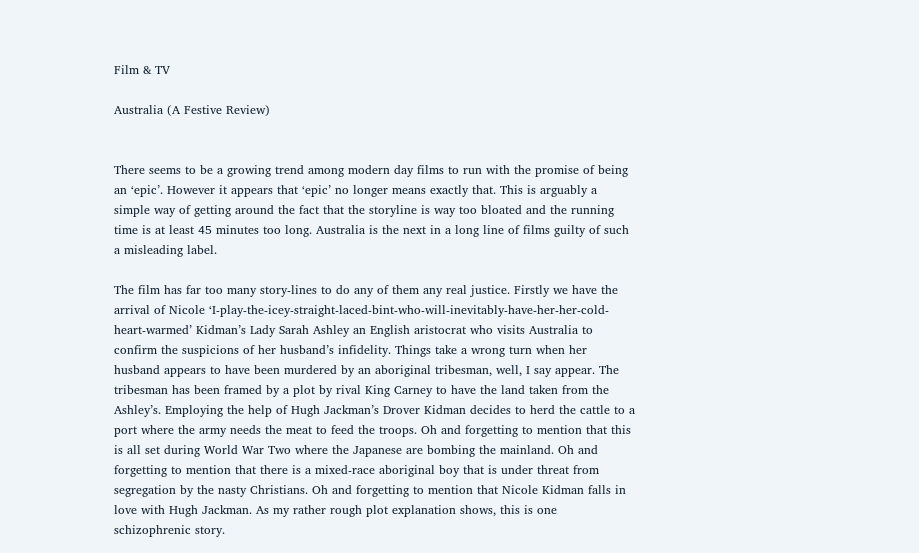Film & TV

Australia (A Festive Review)


There seems to be a growing trend among modern day films to run with the promise of being an ‘epic’. However it appears that ‘epic’ no longer means exactly that. This is arguably a simple way of getting around the fact that the storyline is way too bloated and the running time is at least 45 minutes too long. Australia is the next in a long line of films guilty of such a misleading label.

The film has far too many story-lines to do any of them any real justice. Firstly we have the arrival of Nicole ‘I-play-the-icey-straight-laced-bint-who-will-inevitably-have-her-her-cold-heart-warmed’ Kidman’s Lady Sarah Ashley an English aristocrat who visits Australia to confirm the suspicions of her husband’s infidelity. Things take a wrong turn when her husband appears to have been murdered by an aboriginal tribesman, well, I say appear. The tribesman has been framed by a plot by rival King Carney to have the land taken from the Ashley’s. Employing the help of Hugh Jackman’s Drover Kidman decides to herd the cattle to a port where the army needs the meat to feed the troops. Oh and forgetting to mention that this is all set during World War Two where the Japanese are bombing the mainland. Oh and forgetting to mention that there is a mixed-race aboriginal boy that is under threat from segregation by the nasty Christians. Oh and forgetting to mention that Nicole Kidman falls in love with Hugh Jackman. As my rather rough plot explanation shows, this is one schizophrenic story.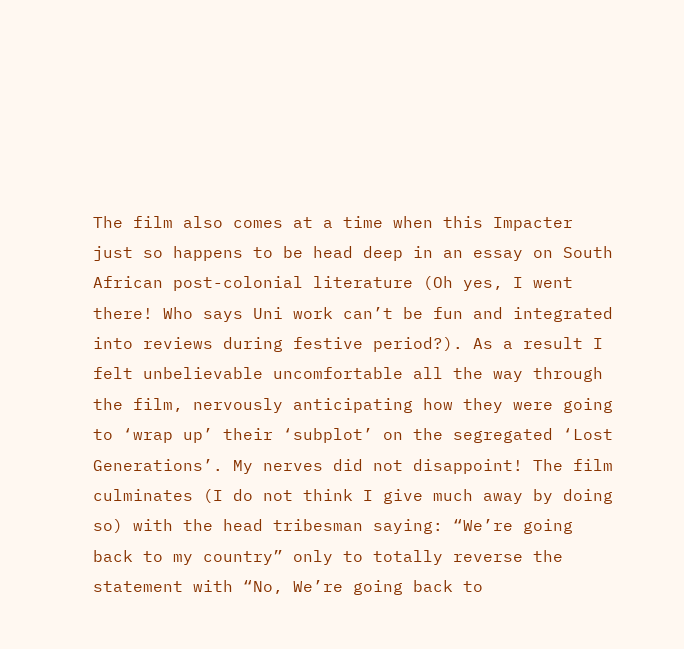The film also comes at a time when this Impacter just so happens to be head deep in an essay on South African post-colonial literature (Oh yes, I went there! Who says Uni work can’t be fun and integrated into reviews during festive period?). As a result I felt unbelievable uncomfortable all the way through the film, nervously anticipating how they were going to ‘wrap up’ their ‘subplot’ on the segregated ‘Lost Generations’. My nerves did not disappoint! The film culminates (I do not think I give much away by doing so) with the head tribesman saying: “We’re going back to my country” only to totally reverse the statement with “No, We’re going back to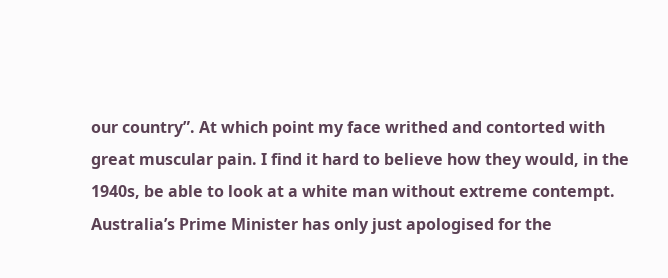our country”. At which point my face writhed and contorted with great muscular pain. I find it hard to believe how they would, in the 1940s, be able to look at a white man without extreme contempt. Australia’s Prime Minister has only just apologised for the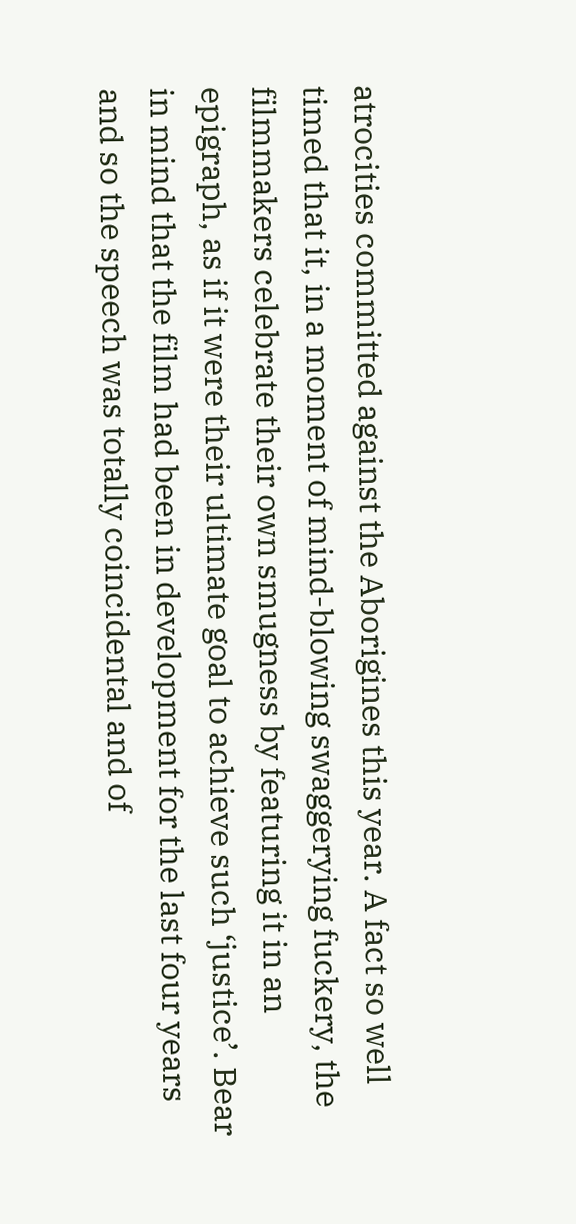atrocities committed against the Aborigines this year. A fact so well timed that it, in a moment of mind-blowing swaggerying fuckery, the filmmakers celebrate their own smugness by featuring it in an epigraph, as if it were their ultimate goal to achieve such ‘justice’. Bear in mind that the film had been in development for the last four years and so the speech was totally coincidental and of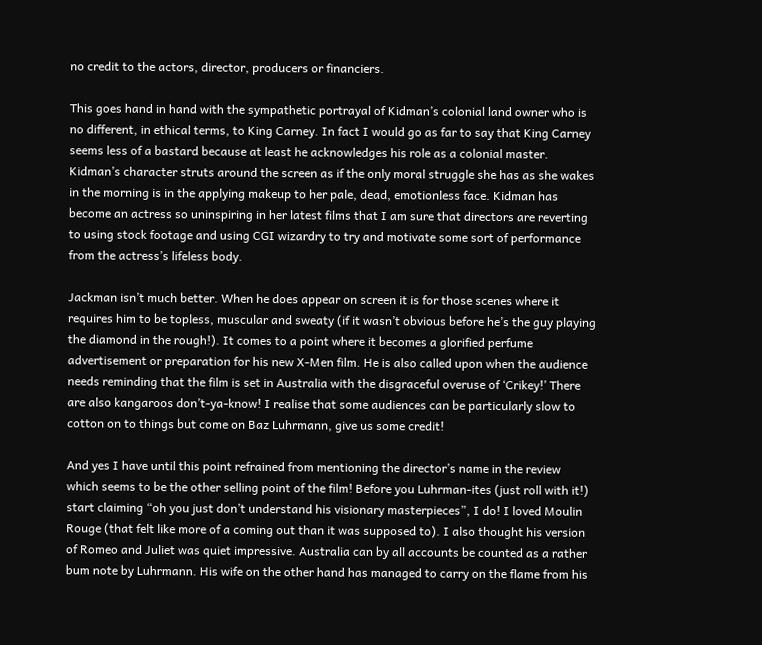no credit to the actors, director, producers or financiers.

This goes hand in hand with the sympathetic portrayal of Kidman’s colonial land owner who is no different, in ethical terms, to King Carney. In fact I would go as far to say that King Carney seems less of a bastard because at least he acknowledges his role as a colonial master. Kidman’s character struts around the screen as if the only moral struggle she has as she wakes in the morning is in the applying makeup to her pale, dead, emotionless face. Kidman has become an actress so uninspiring in her latest films that I am sure that directors are reverting to using stock footage and using CGI wizardry to try and motivate some sort of performance from the actress’s lifeless body.

Jackman isn’t much better. When he does appear on screen it is for those scenes where it requires him to be topless, muscular and sweaty (if it wasn’t obvious before he’s the guy playing the diamond in the rough!). It comes to a point where it becomes a glorified perfume advertisement or preparation for his new X-Men film. He is also called upon when the audience needs reminding that the film is set in Australia with the disgraceful overuse of ‘Crikey!’ There are also kangaroos don’t-ya-know! I realise that some audiences can be particularly slow to cotton on to things but come on Baz Luhrmann, give us some credit!

And yes I have until this point refrained from mentioning the director’s name in the review which seems to be the other selling point of the film! Before you Luhrman-ites (just roll with it!) start claiming “oh you just don’t understand his visionary masterpieces”, I do! I loved Moulin Rouge (that felt like more of a coming out than it was supposed to). I also thought his version of Romeo and Juliet was quiet impressive. Australia can by all accounts be counted as a rather bum note by Luhrmann. His wife on the other hand has managed to carry on the flame from his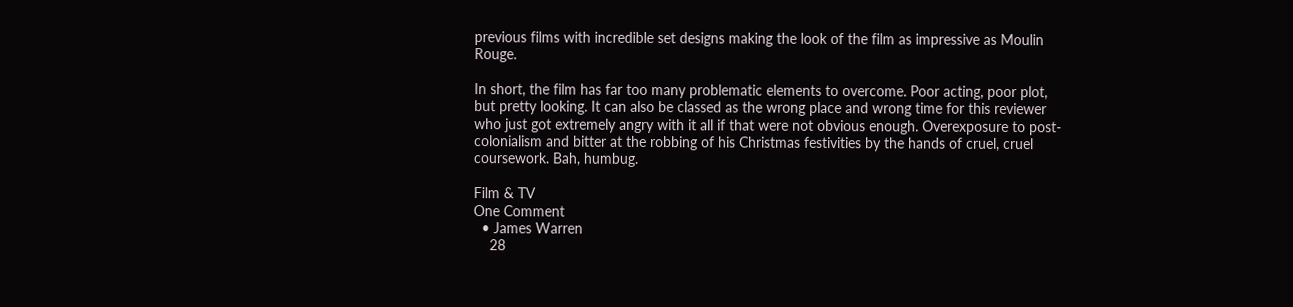previous films with incredible set designs making the look of the film as impressive as Moulin Rouge.

In short, the film has far too many problematic elements to overcome. Poor acting, poor plot, but pretty looking. It can also be classed as the wrong place and wrong time for this reviewer who just got extremely angry with it all if that were not obvious enough. Overexposure to post-colonialism and bitter at the robbing of his Christmas festivities by the hands of cruel, cruel coursework. Bah, humbug.

Film & TV
One Comment
  • James Warren
    28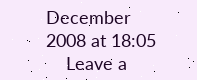December 2008 at 18:05
    Leave a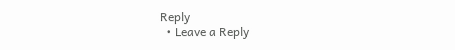Reply
  • Leave a Reply